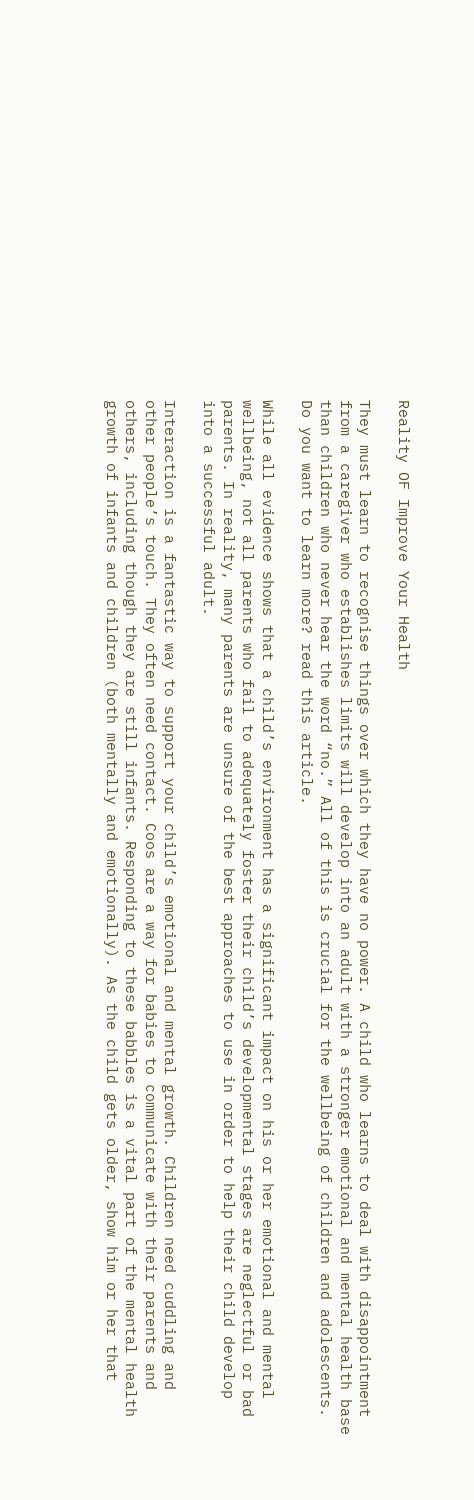Reality OF Improve Your Health

They must learn to recognise things over which they have no power. A child who learns to deal with disappointment from a caregiver who establishes limits will develop into an adult with a stronger emotional and mental health base than children who never hear the word “no.” All of this is crucial for the wellbeing of children and adolescents. Do you want to learn more? read this article.

While all evidence shows that a child’s environment has a significant impact on his or her emotional and mental wellbeing, not all parents who fail to adequately foster their child’s developmental stages are neglectful or bad parents. In reality, many parents are unsure of the best approaches to use in order to help their child develop into a successful adult.

Interaction is a fantastic way to support your child’s emotional and mental growth. Children need cuddling and other people’s touch. They often need contact. Coos are a way for babies to communicate with their parents and others, including though they are still infants. Responding to these babbles is a vital part of the mental health growth of infants and children (both mentally and emotionally). As the child gets older, show him or her that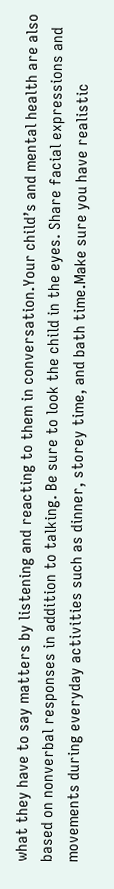what they have to say matters by listening and reacting to them in conversation.Your child’s and mental health are also based on nonverbal responses in addition to talking. Be sure to look the child in the eyes. Share facial expressions and movements during everyday activities such as dinner, storey time, and bath time.Make sure you have realistic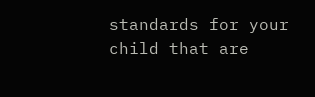standards for your child that are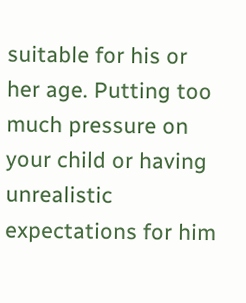suitable for his or her age. Putting too much pressure on your child or having unrealistic expectations for him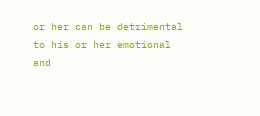or her can be detrimental to his or her emotional and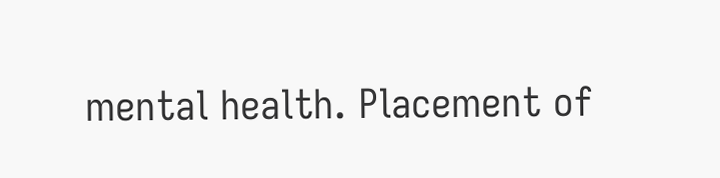mental health. Placement of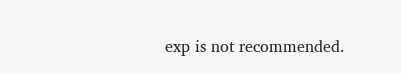exp is not recommended.